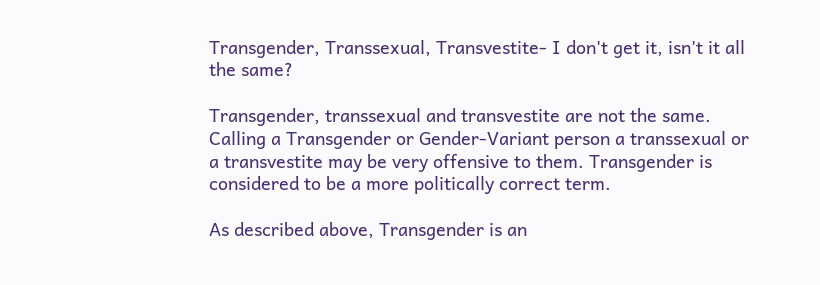Transgender, Transsexual, Transvestite- I don't get it, isn't it all the same?

Transgender, transsexual and transvestite are not the same. Calling a Transgender or Gender-Variant person a transsexual or a transvestite may be very offensive to them. Transgender is considered to be a more politically correct term.

As described above, Transgender is an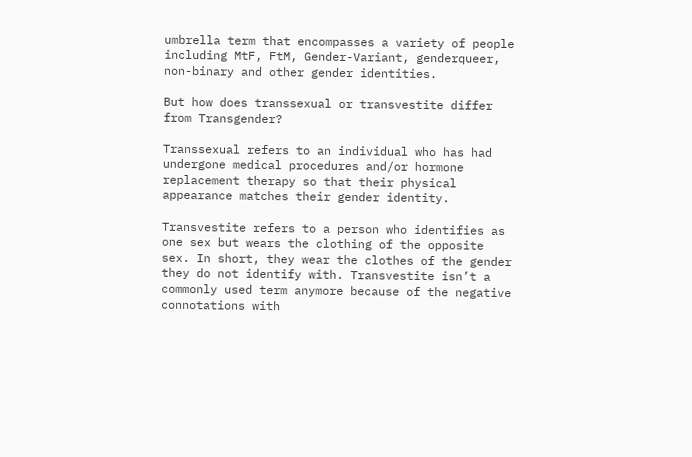umbrella term that encompasses a variety of people including MtF, FtM, Gender-Variant, genderqueer, non-binary and other gender identities.

But how does transsexual or transvestite differ from Transgender?

Transsexual refers to an individual who has had undergone medical procedures and/or hormone replacement therapy so that their physical appearance matches their gender identity.

Transvestite refers to a person who identifies as one sex but wears the clothing of the opposite sex. In short, they wear the clothes of the gender they do not identify with. Transvestite isn’t a commonly used term anymore because of the negative connotations with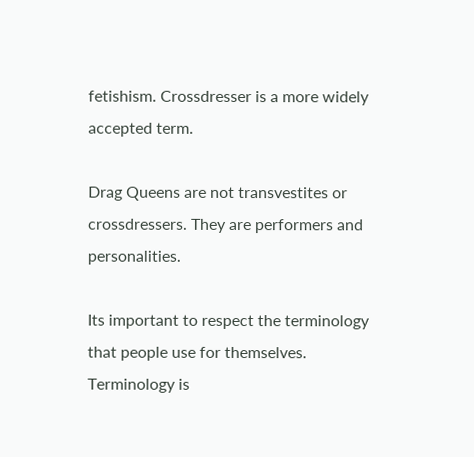fetishism. Crossdresser is a more widely accepted term.

Drag Queens are not transvestites or crossdressers. They are performers and personalities.

Its important to respect the terminology that people use for themselves.  Terminology is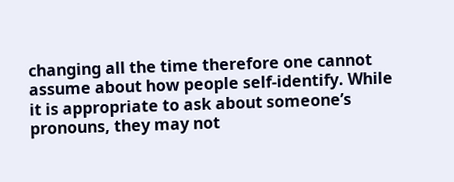changing all the time therefore one cannot assume about how people self-identify. While it is appropriate to ask about someone’s pronouns, they may not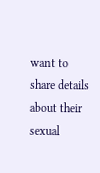want to share details about their sexual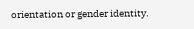orientation or gender identity.